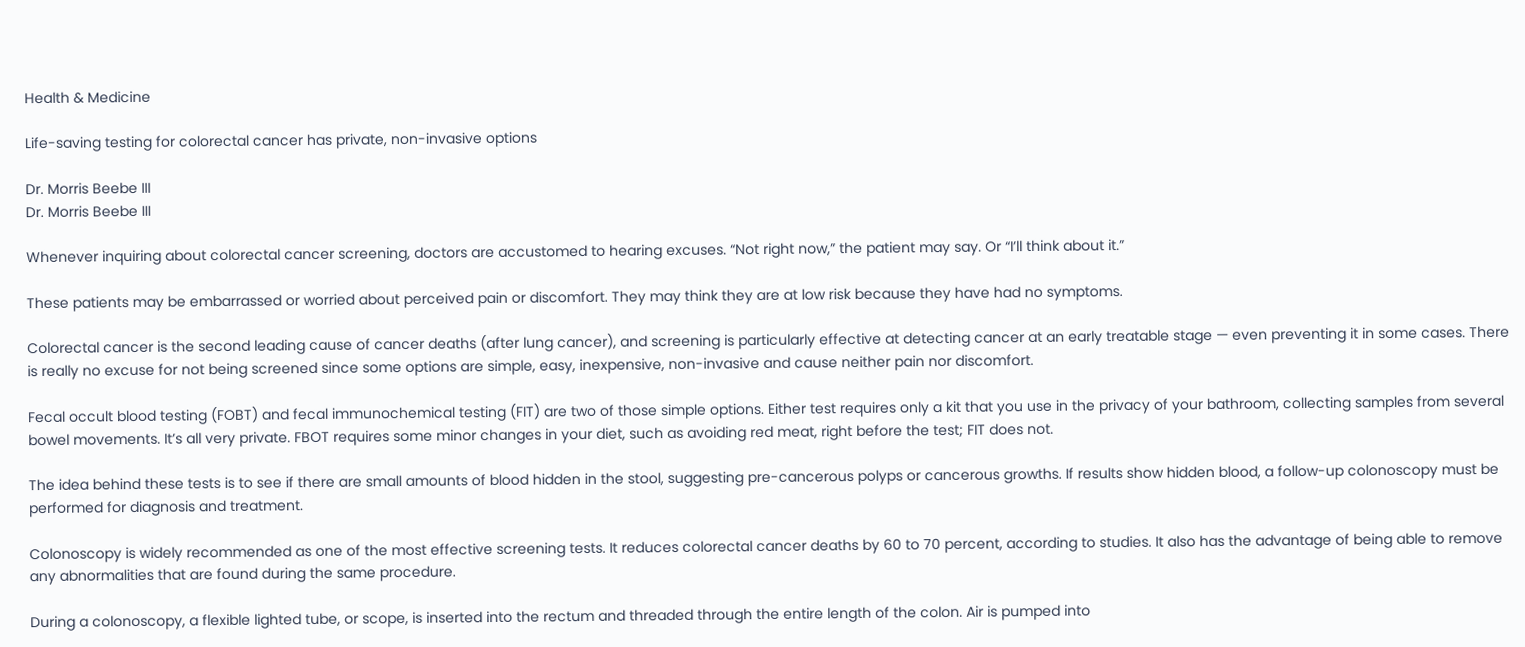Health & Medicine

Life-saving testing for colorectal cancer has private, non-invasive options

Dr. Morris Beebe III
Dr. Morris Beebe III

Whenever inquiring about colorectal cancer screening, doctors are accustomed to hearing excuses. “Not right now,” the patient may say. Or “I’ll think about it.”

These patients may be embarrassed or worried about perceived pain or discomfort. They may think they are at low risk because they have had no symptoms.

Colorectal cancer is the second leading cause of cancer deaths (after lung cancer), and screening is particularly effective at detecting cancer at an early treatable stage — even preventing it in some cases. There is really no excuse for not being screened since some options are simple, easy, inexpensive, non-invasive and cause neither pain nor discomfort.

Fecal occult blood testing (FOBT) and fecal immunochemical testing (FIT) are two of those simple options. Either test requires only a kit that you use in the privacy of your bathroom, collecting samples from several bowel movements. It’s all very private. FBOT requires some minor changes in your diet, such as avoiding red meat, right before the test; FIT does not.

The idea behind these tests is to see if there are small amounts of blood hidden in the stool, suggesting pre-cancerous polyps or cancerous growths. If results show hidden blood, a follow-up colonoscopy must be performed for diagnosis and treatment.

Colonoscopy is widely recommended as one of the most effective screening tests. It reduces colorectal cancer deaths by 60 to 70 percent, according to studies. It also has the advantage of being able to remove any abnormalities that are found during the same procedure.

During a colonoscopy, a flexible lighted tube, or scope, is inserted into the rectum and threaded through the entire length of the colon. Air is pumped into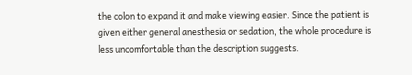the colon to expand it and make viewing easier. Since the patient is given either general anesthesia or sedation, the whole procedure is less uncomfortable than the description suggests.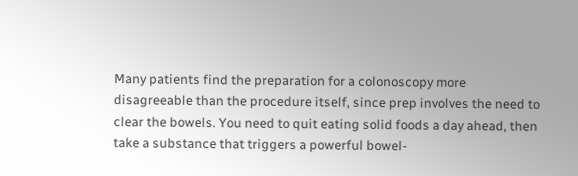Many patients find the preparation for a colonoscopy more disagreeable than the procedure itself, since prep involves the need to clear the bowels. You need to quit eating solid foods a day ahead, then take a substance that triggers a powerful bowel-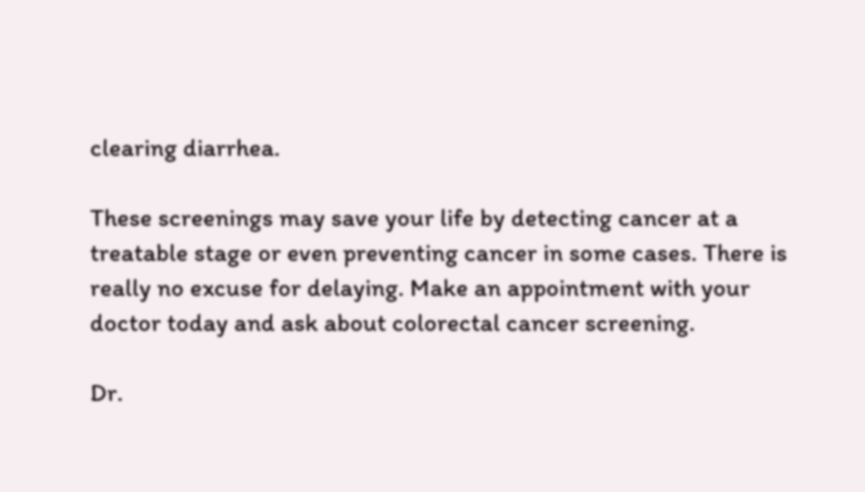clearing diarrhea.

These screenings may save your life by detecting cancer at a treatable stage or even preventing cancer in some cases. There is really no excuse for delaying. Make an appointment with your doctor today and ask about colorectal cancer screening.

Dr.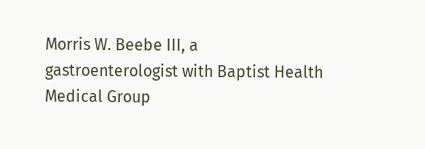Morris W. Beebe III, a gastroenterologist with Baptist Health Medical Group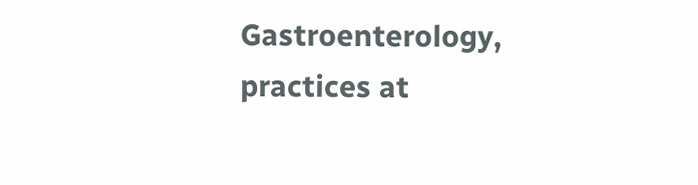Gastroenterology, practices at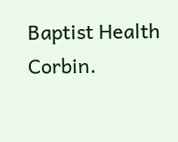Baptist Health Corbin.